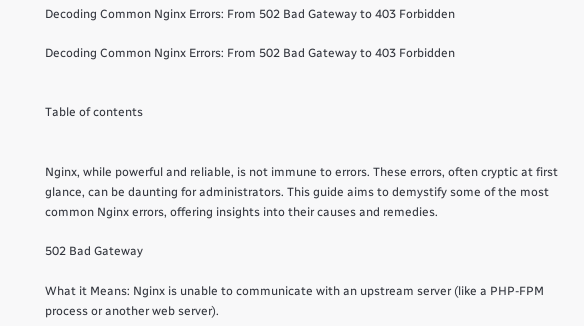Decoding Common Nginx Errors: From 502 Bad Gateway to 403 Forbidden

Decoding Common Nginx Errors: From 502 Bad Gateway to 403 Forbidden


Table of contents


Nginx, while powerful and reliable, is not immune to errors. These errors, often cryptic at first glance, can be daunting for administrators. This guide aims to demystify some of the most common Nginx errors, offering insights into their causes and remedies.

502 Bad Gateway

What it Means: Nginx is unable to communicate with an upstream server (like a PHP-FPM process or another web server).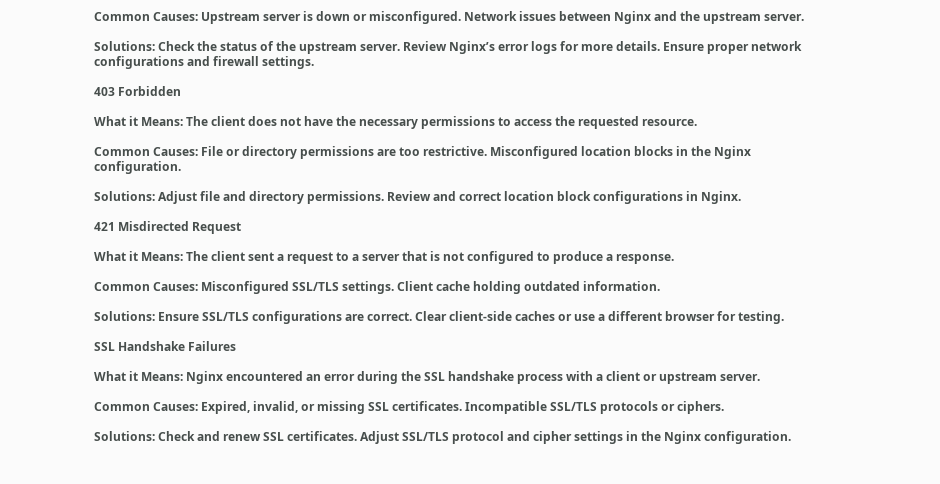Common Causes: Upstream server is down or misconfigured. Network issues between Nginx and the upstream server.

Solutions: Check the status of the upstream server. Review Nginx’s error logs for more details. Ensure proper network configurations and firewall settings.

403 Forbidden

What it Means: The client does not have the necessary permissions to access the requested resource.

Common Causes: File or directory permissions are too restrictive. Misconfigured location blocks in the Nginx configuration.

Solutions: Adjust file and directory permissions. Review and correct location block configurations in Nginx.

421 Misdirected Request

What it Means: The client sent a request to a server that is not configured to produce a response.

Common Causes: Misconfigured SSL/TLS settings. Client cache holding outdated information.

Solutions: Ensure SSL/TLS configurations are correct. Clear client-side caches or use a different browser for testing.

SSL Handshake Failures

What it Means: Nginx encountered an error during the SSL handshake process with a client or upstream server.

Common Causes: Expired, invalid, or missing SSL certificates. Incompatible SSL/TLS protocols or ciphers.

Solutions: Check and renew SSL certificates. Adjust SSL/TLS protocol and cipher settings in the Nginx configuration.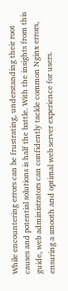While encountering errors can be frustrating, understanding their root causes and potential solutions is half the battle. With the insights from this guide, web administrators can confidently tackle common Nginx errors, ensuring a smooth and optimal web server experience for users.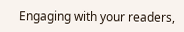Engaging with your readers,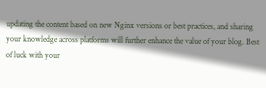updating the content based on new Nginx versions or best practices, and sharing your knowledge across platforms will further enhance the value of your blog. Best of luck with your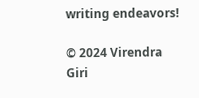writing endeavors!

© 2024 Virendra Giri